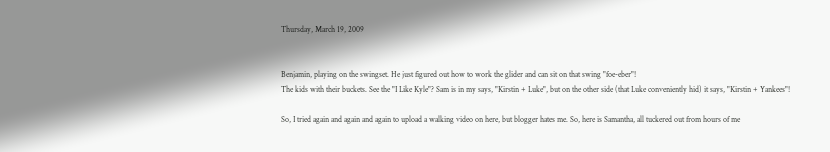Thursday, March 19, 2009


Benjamin, playing on the swingset. He just figured out how to work the glider and can sit on that swing "foe-eber"!
The kids with their buckets. See the "I Like Kyle"? Sam is in my says, "Kirstin + Luke", but on the other side (that Luke conveniently hid) it says, "Kirstin + Yankees"!

So, I tried again and again and again to upload a walking video on here, but blogger hates me. So, here is Samantha, all tuckered out from hours of me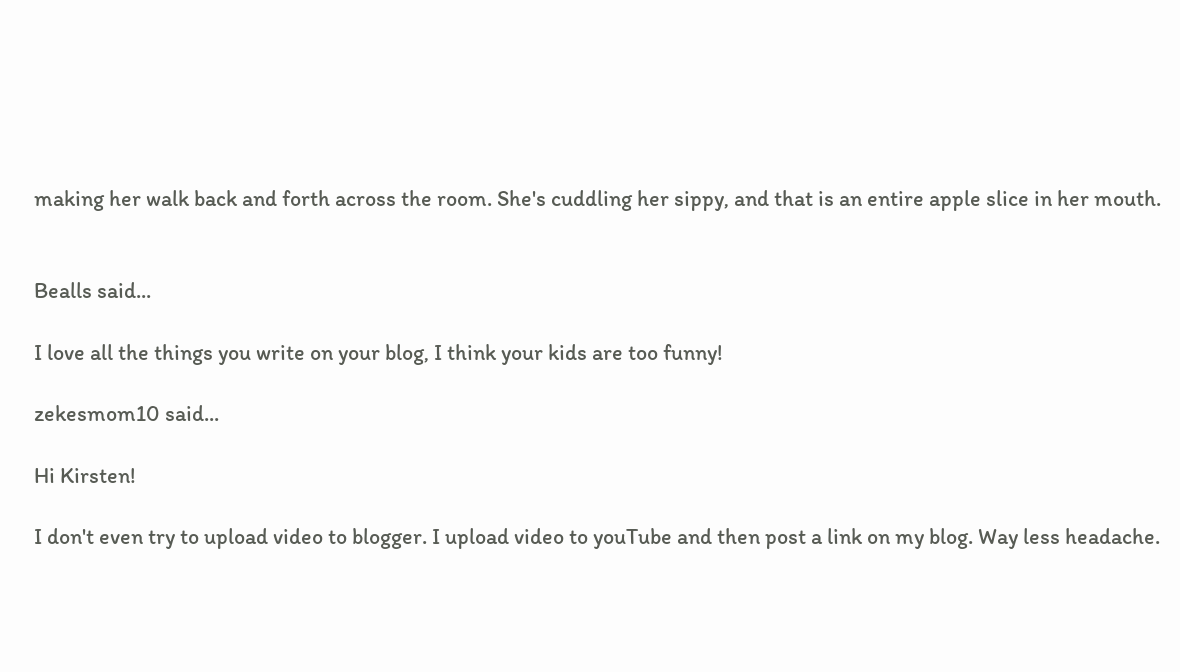making her walk back and forth across the room. She's cuddling her sippy, and that is an entire apple slice in her mouth.


Bealls said...

I love all the things you write on your blog, I think your kids are too funny!

zekesmom10 said...

Hi Kirsten!

I don't even try to upload video to blogger. I upload video to youTube and then post a link on my blog. Way less headache.